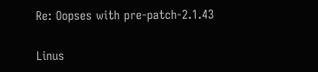Re: Oopses with pre-patch-2.1.43

Linus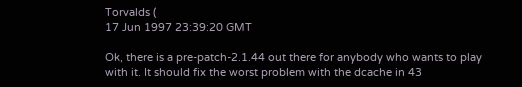Torvalds (
17 Jun 1997 23:39:20 GMT

Ok, there is a pre-patch-2.1.44 out there for anybody who wants to play
with it. It should fix the worst problem with the dcache in 43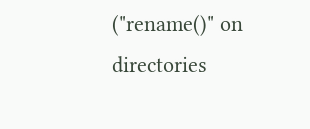("rename()" on directories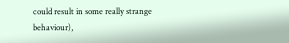could result in some really strange
behaviour),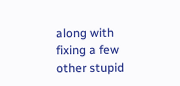along with fixing a few other stupid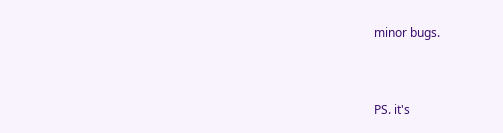minor bugs.


PS. it's